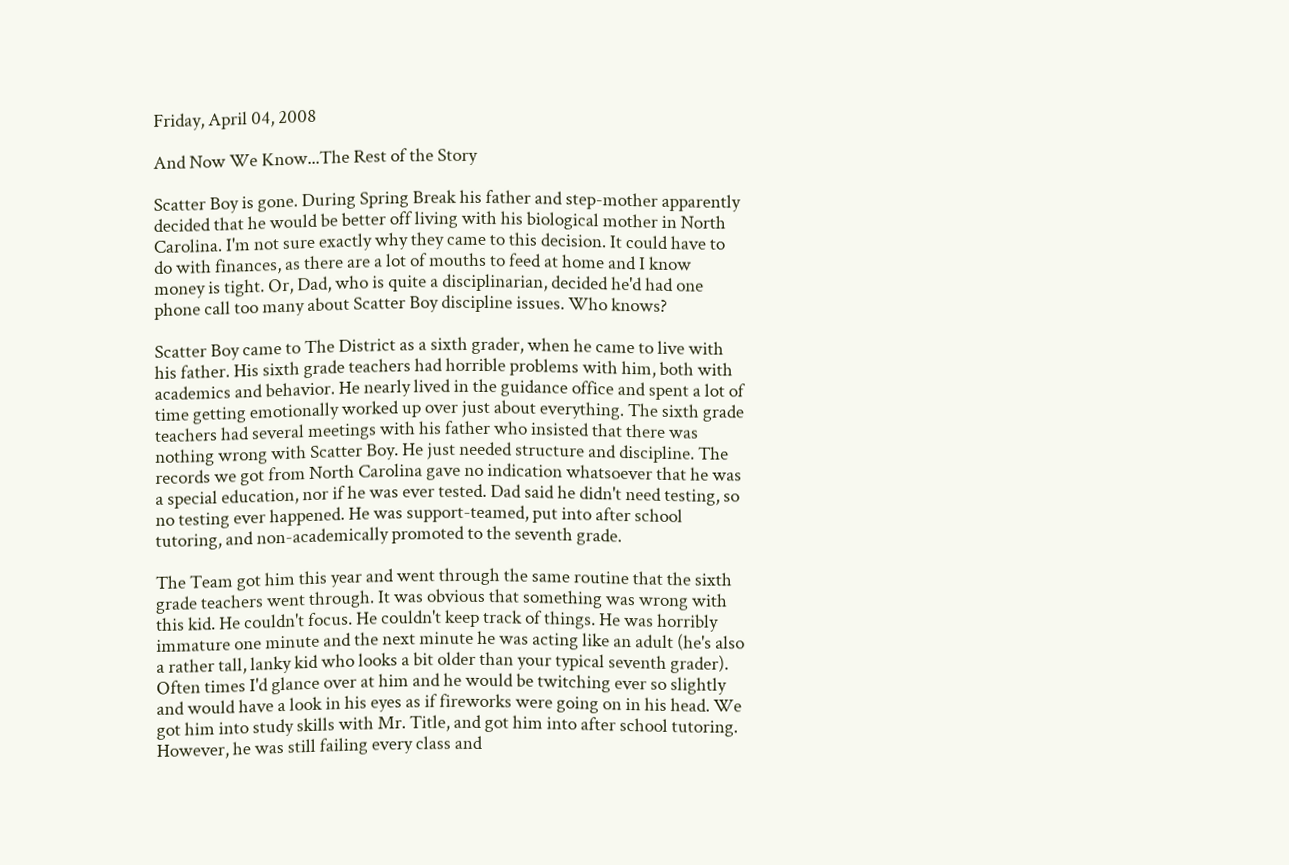Friday, April 04, 2008

And Now We Know...The Rest of the Story

Scatter Boy is gone. During Spring Break his father and step-mother apparently decided that he would be better off living with his biological mother in North Carolina. I'm not sure exactly why they came to this decision. It could have to do with finances, as there are a lot of mouths to feed at home and I know money is tight. Or, Dad, who is quite a disciplinarian, decided he'd had one phone call too many about Scatter Boy discipline issues. Who knows?

Scatter Boy came to The District as a sixth grader, when he came to live with his father. His sixth grade teachers had horrible problems with him, both with academics and behavior. He nearly lived in the guidance office and spent a lot of time getting emotionally worked up over just about everything. The sixth grade teachers had several meetings with his father who insisted that there was nothing wrong with Scatter Boy. He just needed structure and discipline. The records we got from North Carolina gave no indication whatsoever that he was a special education, nor if he was ever tested. Dad said he didn't need testing, so no testing ever happened. He was support-teamed, put into after school tutoring, and non-academically promoted to the seventh grade.

The Team got him this year and went through the same routine that the sixth grade teachers went through. It was obvious that something was wrong with this kid. He couldn't focus. He couldn't keep track of things. He was horribly immature one minute and the next minute he was acting like an adult (he's also a rather tall, lanky kid who looks a bit older than your typical seventh grader). Often times I'd glance over at him and he would be twitching ever so slightly and would have a look in his eyes as if fireworks were going on in his head. We got him into study skills with Mr. Title, and got him into after school tutoring. However, he was still failing every class and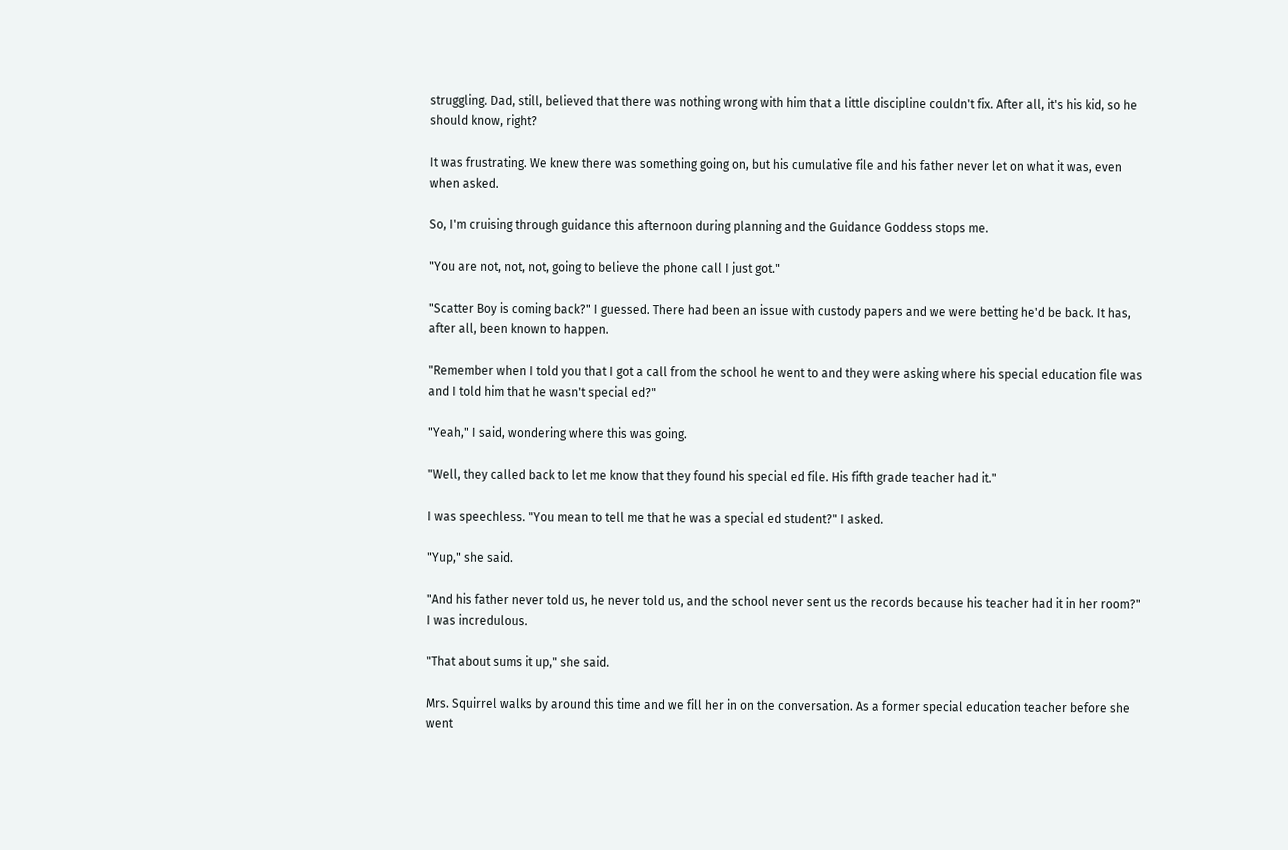struggling. Dad, still, believed that there was nothing wrong with him that a little discipline couldn't fix. After all, it's his kid, so he should know, right?

It was frustrating. We knew there was something going on, but his cumulative file and his father never let on what it was, even when asked.

So, I'm cruising through guidance this afternoon during planning and the Guidance Goddess stops me.

"You are not, not, not, going to believe the phone call I just got."

"Scatter Boy is coming back?" I guessed. There had been an issue with custody papers and we were betting he'd be back. It has, after all, been known to happen.

"Remember when I told you that I got a call from the school he went to and they were asking where his special education file was and I told him that he wasn't special ed?"

"Yeah," I said, wondering where this was going.

"Well, they called back to let me know that they found his special ed file. His fifth grade teacher had it."

I was speechless. "You mean to tell me that he was a special ed student?" I asked.

"Yup," she said.

"And his father never told us, he never told us, and the school never sent us the records because his teacher had it in her room?" I was incredulous.

"That about sums it up," she said.

Mrs. Squirrel walks by around this time and we fill her in on the conversation. As a former special education teacher before she went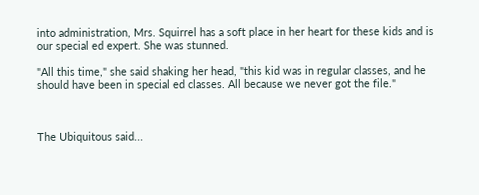into administration, Mrs. Squirrel has a soft place in her heart for these kids and is our special ed expert. She was stunned.

"All this time," she said shaking her head, "this kid was in regular classes, and he should have been in special ed classes. All because we never got the file."



The Ubiquitous said...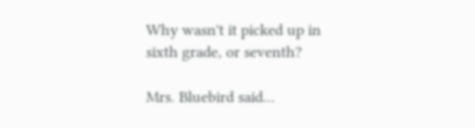Why wasn't it picked up in sixth grade, or seventh?

Mrs. Bluebird said...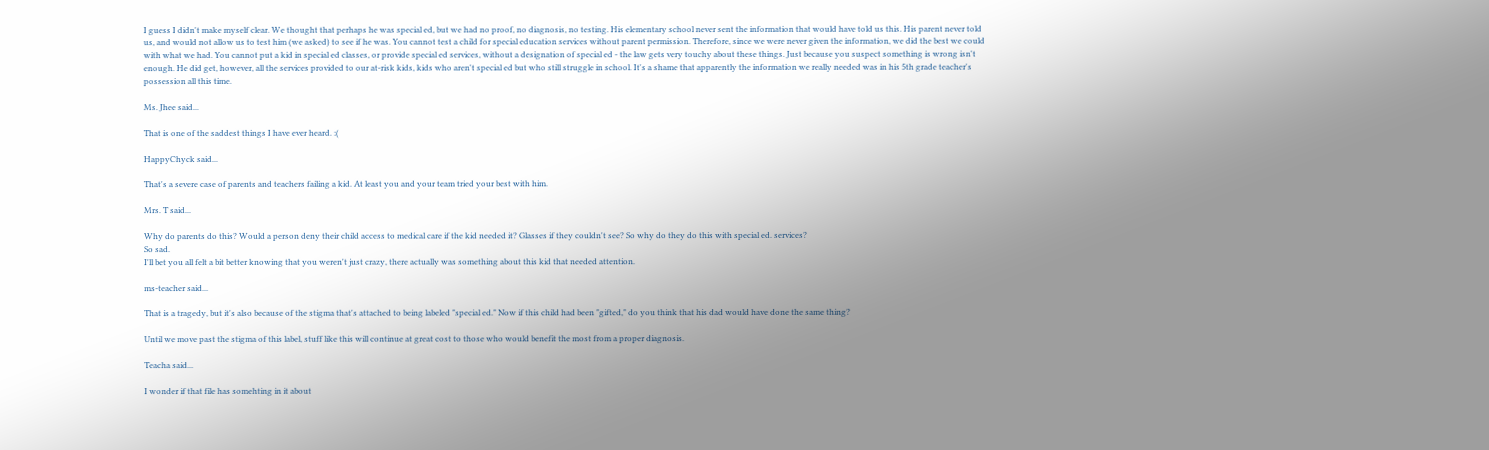I guess I didn't make myself clear. We thought that perhaps he was special ed, but we had no proof, no diagnosis, no testing. His elementary school never sent the information that would have told us this. His parent never told us, and would not allow us to test him (we asked) to see if he was. You cannot test a child for special education services without parent permission. Therefore, since we were never given the information, we did the best we could with what we had. You cannot put a kid in special ed classes, or provide special ed services, without a designation of special ed - the law gets very touchy about these things. Just because you suspect something is wrong isn't enough. He did get, however, all the services provided to our at-risk kids, kids who aren't special ed but who still struggle in school. It's a shame that apparently the information we really needed was in his 5th grade teacher's possession all this time.

Ms. Jhee said...

That is one of the saddest things I have ever heard. :(

HappyChyck said...

That's a severe case of parents and teachers failing a kid. At least you and your team tried your best with him.

Mrs. T said...

Why do parents do this? Would a person deny their child access to medical care if the kid needed it? Glasses if they couldn't see? So why do they do this with special ed. services?
So sad.
I'll bet you all felt a bit better knowing that you weren't just crazy, there actually was something about this kid that needed attention.

ms-teacher said...

That is a tragedy, but it's also because of the stigma that's attached to being labeled "special ed." Now if this child had been "gifted," do you think that his dad would have done the same thing?

Until we move past the stigma of this label, stuff like this will continue at great cost to those who would benefit the most from a proper diagnosis.

Teacha said...

I wonder if that file has somehting in it about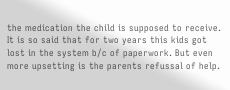the medication the child is supposed to receive. It is so said that for two years this kids got lost in the system b/c of paperwork. But even more upsetting is the parents refussal of help.